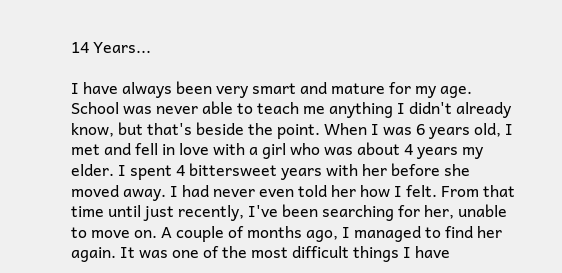14 Years...

I have always been very smart and mature for my age. School was never able to teach me anything I didn't already know, but that's beside the point. When I was 6 years old, I met and fell in love with a girl who was about 4 years my elder. I spent 4 bittersweet years with her before she moved away. I had never even told her how I felt. From that time until just recently, I've been searching for her, unable to move on. A couple of months ago, I managed to find her again. It was one of the most difficult things I have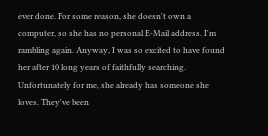ever done. For some reason, she doesn't own a computer, so she has no personal E-Mail address. I'm rambling again. Anyway, I was so excited to have found her after 10 long years of faithfully searching. Unfortunately for me, she already has someone she loves. They've been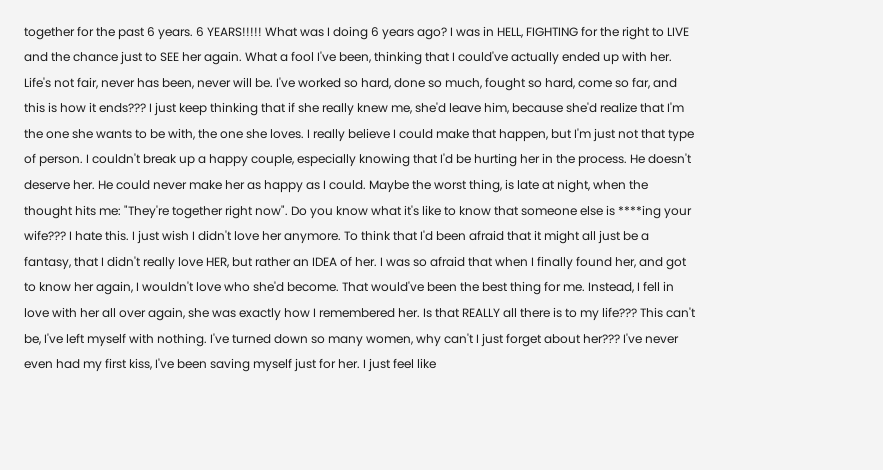together for the past 6 years. 6 YEARS!!!!! What was I doing 6 years ago? I was in HELL, FIGHTING for the right to LIVE and the chance just to SEE her again. What a fool I've been, thinking that I could've actually ended up with her. Life's not fair, never has been, never will be. I've worked so hard, done so much, fought so hard, come so far, and this is how it ends??? I just keep thinking that if she really knew me, she'd leave him, because she'd realize that I'm the one she wants to be with, the one she loves. I really believe I could make that happen, but I'm just not that type of person. I couldn't break up a happy couple, especially knowing that I'd be hurting her in the process. He doesn't deserve her. He could never make her as happy as I could. Maybe the worst thing, is late at night, when the thought hits me: "They're together right now". Do you know what it's like to know that someone else is ****ing your wife??? I hate this. I just wish I didn't love her anymore. To think that I'd been afraid that it might all just be a fantasy, that I didn't really love HER, but rather an IDEA of her. I was so afraid that when I finally found her, and got to know her again, I wouldn't love who she'd become. That would've been the best thing for me. Instead, I fell in love with her all over again, she was exactly how I remembered her. Is that REALLY all there is to my life??? This can't be, I've left myself with nothing. I've turned down so many women, why can't I just forget about her??? I've never even had my first kiss, I've been saving myself just for her. I just feel like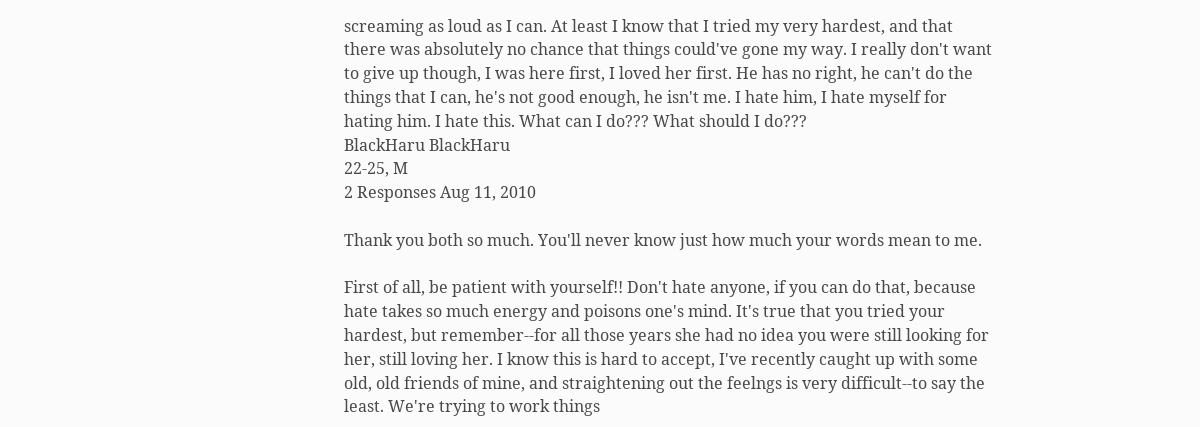screaming as loud as I can. At least I know that I tried my very hardest, and that there was absolutely no chance that things could've gone my way. I really don't want to give up though, I was here first, I loved her first. He has no right, he can't do the things that I can, he's not good enough, he isn't me. I hate him, I hate myself for hating him. I hate this. What can I do??? What should I do???
BlackHaru BlackHaru
22-25, M
2 Responses Aug 11, 2010

Thank you both so much. You'll never know just how much your words mean to me.

First of all, be patient with yourself!! Don't hate anyone, if you can do that, because hate takes so much energy and poisons one's mind. It's true that you tried your hardest, but remember--for all those years she had no idea you were still looking for her, still loving her. I know this is hard to accept, I've recently caught up with some old, old friends of mine, and straightening out the feelngs is very difficult--to say the least. We're trying to work things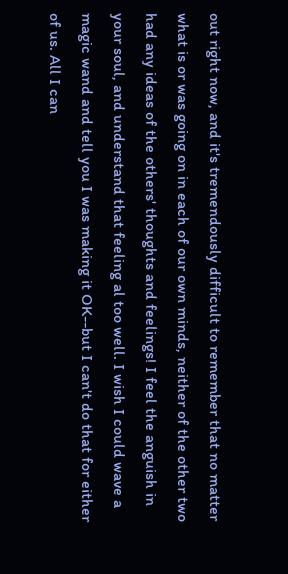out right now, and it's tremendously difficult to remember that no matter what is or was going on in each of our own minds, neither of the other two had any ideas of the others' thoughts and feelings! I feel the anguish in your soul, and understand that feeling al too well. I wish I could wave a magic wand and tell you I was making it OK--but I can't do that for either of us. All I can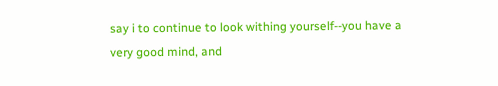say i to continue to look withing yourself--you have a very good mind, and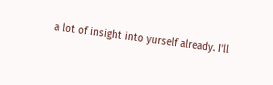a lot of insight into yurself already. I'll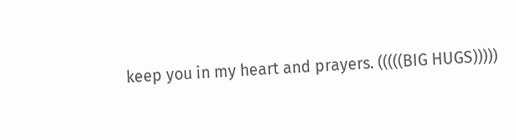keep you in my heart and prayers. (((((BIG HUGS)))))